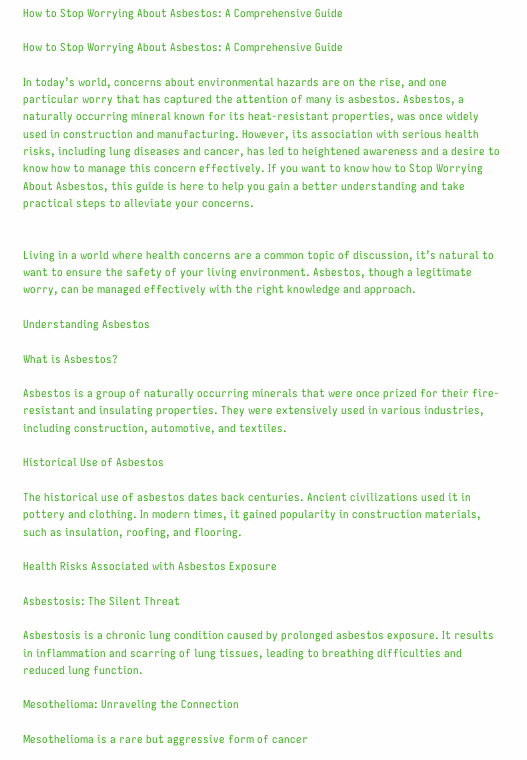How to Stop Worrying About Asbestos: A Comprehensive Guide

How to Stop Worrying About Asbestos: A Comprehensive Guide

In today’s world, concerns about environmental hazards are on the rise, and one particular worry that has captured the attention of many is asbestos. Asbestos, a naturally occurring mineral known for its heat-resistant properties, was once widely used in construction and manufacturing. However, its association with serious health risks, including lung diseases and cancer, has led to heightened awareness and a desire to know how to manage this concern effectively. If you want to know how to Stop Worrying About Asbestos, this guide is here to help you gain a better understanding and take practical steps to alleviate your concerns.


Living in a world where health concerns are a common topic of discussion, it’s natural to want to ensure the safety of your living environment. Asbestos, though a legitimate worry, can be managed effectively with the right knowledge and approach.

Understanding Asbestos

What is Asbestos?

Asbestos is a group of naturally occurring minerals that were once prized for their fire-resistant and insulating properties. They were extensively used in various industries, including construction, automotive, and textiles.

Historical Use of Asbestos

The historical use of asbestos dates back centuries. Ancient civilizations used it in pottery and clothing. In modern times, it gained popularity in construction materials, such as insulation, roofing, and flooring.

Health Risks Associated with Asbestos Exposure

Asbestosis: The Silent Threat

Asbestosis is a chronic lung condition caused by prolonged asbestos exposure. It results in inflammation and scarring of lung tissues, leading to breathing difficulties and reduced lung function.

Mesothelioma: Unraveling the Connection

Mesothelioma is a rare but aggressive form of cancer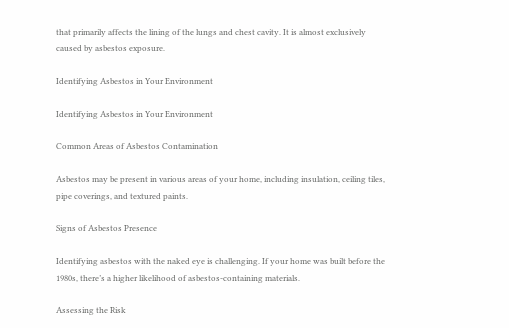that primarily affects the lining of the lungs and chest cavity. It is almost exclusively caused by asbestos exposure.

Identifying Asbestos in Your Environment

Identifying Asbestos in Your Environment

Common Areas of Asbestos Contamination

Asbestos may be present in various areas of your home, including insulation, ceiling tiles, pipe coverings, and textured paints.

Signs of Asbestos Presence

Identifying asbestos with the naked eye is challenging. If your home was built before the 1980s, there’s a higher likelihood of asbestos-containing materials.

Assessing the Risk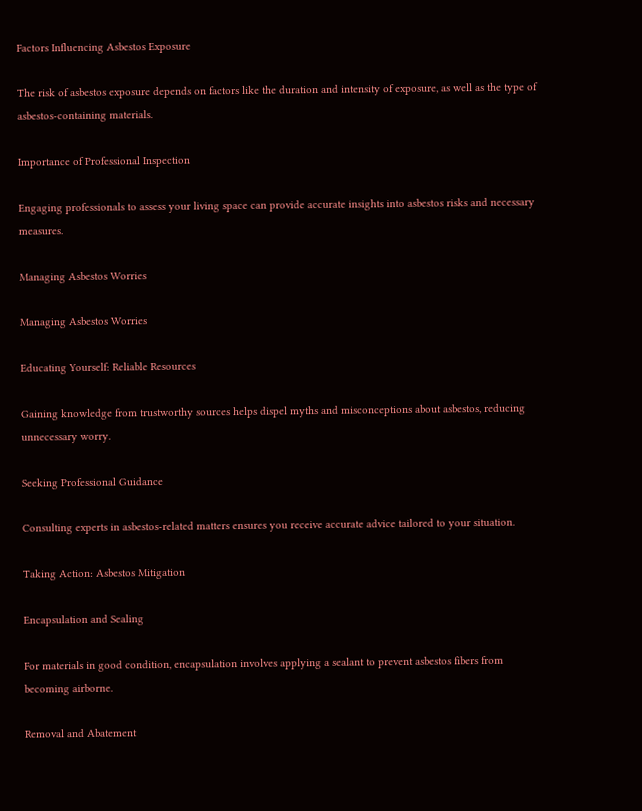Factors Influencing Asbestos Exposure

The risk of asbestos exposure depends on factors like the duration and intensity of exposure, as well as the type of asbestos-containing materials.

Importance of Professional Inspection

Engaging professionals to assess your living space can provide accurate insights into asbestos risks and necessary measures.

Managing Asbestos Worries

Managing Asbestos Worries

Educating Yourself: Reliable Resources

Gaining knowledge from trustworthy sources helps dispel myths and misconceptions about asbestos, reducing unnecessary worry.

Seeking Professional Guidance

Consulting experts in asbestos-related matters ensures you receive accurate advice tailored to your situation.

Taking Action: Asbestos Mitigation

Encapsulation and Sealing

For materials in good condition, encapsulation involves applying a sealant to prevent asbestos fibers from becoming airborne.

Removal and Abatement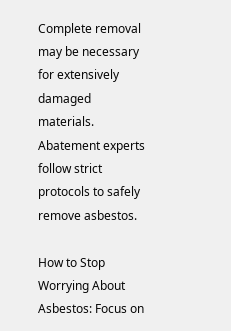Complete removal may be necessary for extensively damaged materials. Abatement experts follow strict protocols to safely remove asbestos.

How to Stop Worrying About Asbestos: Focus on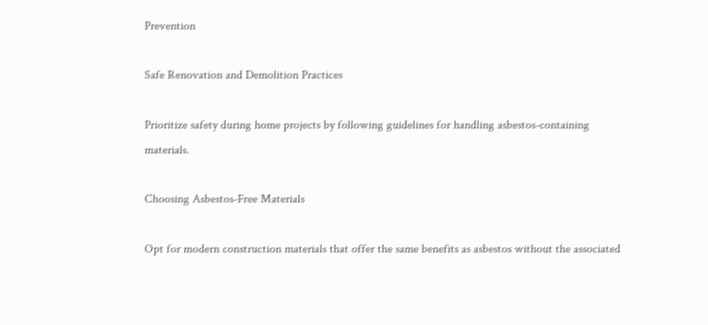Prevention

Safe Renovation and Demolition Practices

Prioritize safety during home projects by following guidelines for handling asbestos-containing materials.

Choosing Asbestos-Free Materials

Opt for modern construction materials that offer the same benefits as asbestos without the associated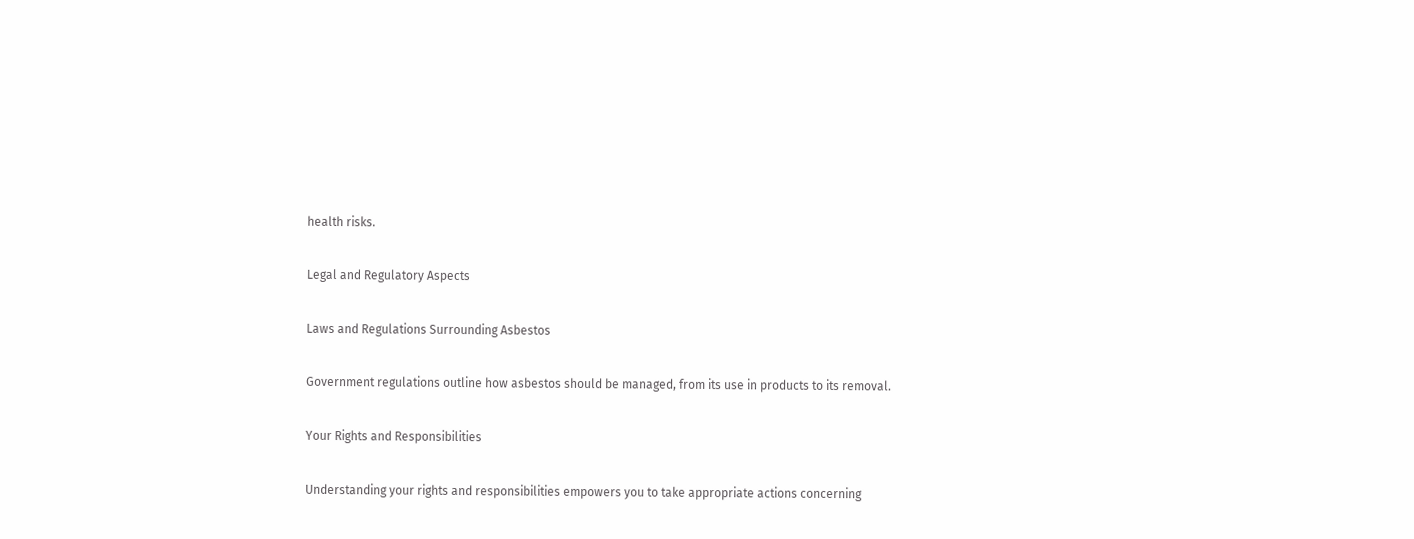health risks.

Legal and Regulatory Aspects

Laws and Regulations Surrounding Asbestos

Government regulations outline how asbestos should be managed, from its use in products to its removal.

Your Rights and Responsibilities

Understanding your rights and responsibilities empowers you to take appropriate actions concerning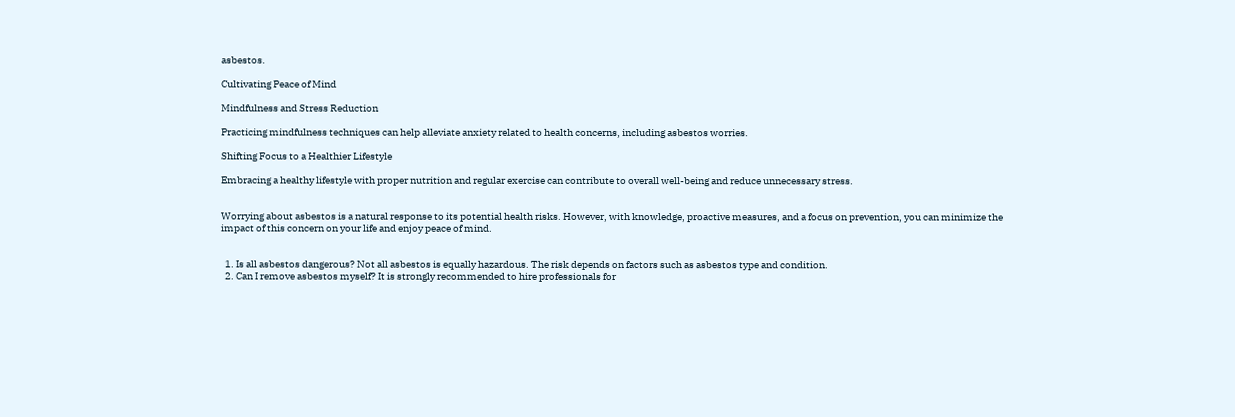asbestos.

Cultivating Peace of Mind

Mindfulness and Stress Reduction

Practicing mindfulness techniques can help alleviate anxiety related to health concerns, including asbestos worries.

Shifting Focus to a Healthier Lifestyle

Embracing a healthy lifestyle with proper nutrition and regular exercise can contribute to overall well-being and reduce unnecessary stress.


Worrying about asbestos is a natural response to its potential health risks. However, with knowledge, proactive measures, and a focus on prevention, you can minimize the impact of this concern on your life and enjoy peace of mind.


  1. Is all asbestos dangerous? Not all asbestos is equally hazardous. The risk depends on factors such as asbestos type and condition.
  2. Can I remove asbestos myself? It is strongly recommended to hire professionals for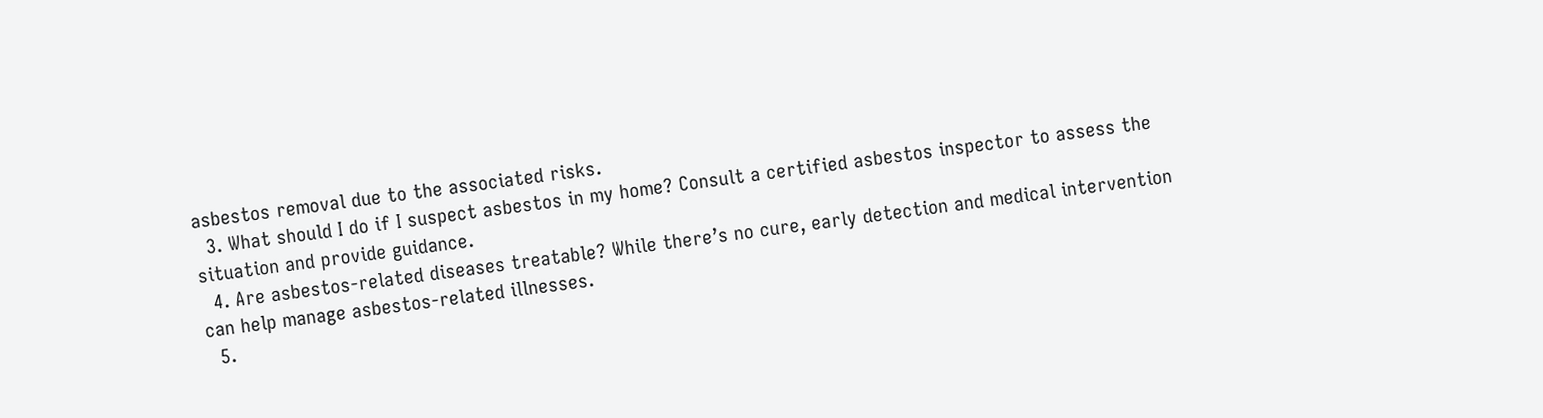asbestos removal due to the associated risks.
  3. What should I do if I suspect asbestos in my home? Consult a certified asbestos inspector to assess the situation and provide guidance.
  4. Are asbestos-related diseases treatable? While there’s no cure, early detection and medical intervention can help manage asbestos-related illnesses.
  5.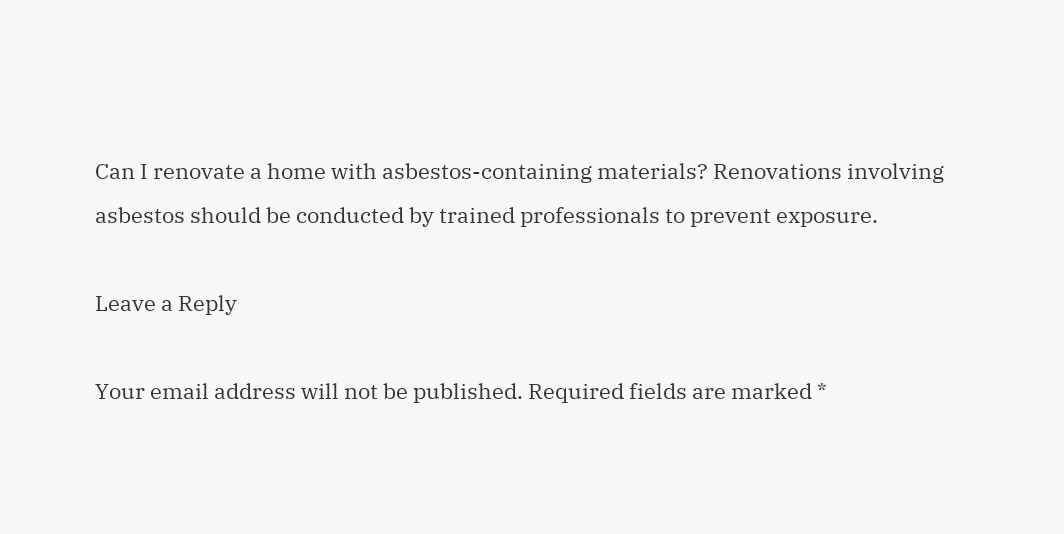Can I renovate a home with asbestos-containing materials? Renovations involving asbestos should be conducted by trained professionals to prevent exposure.

Leave a Reply

Your email address will not be published. Required fields are marked *